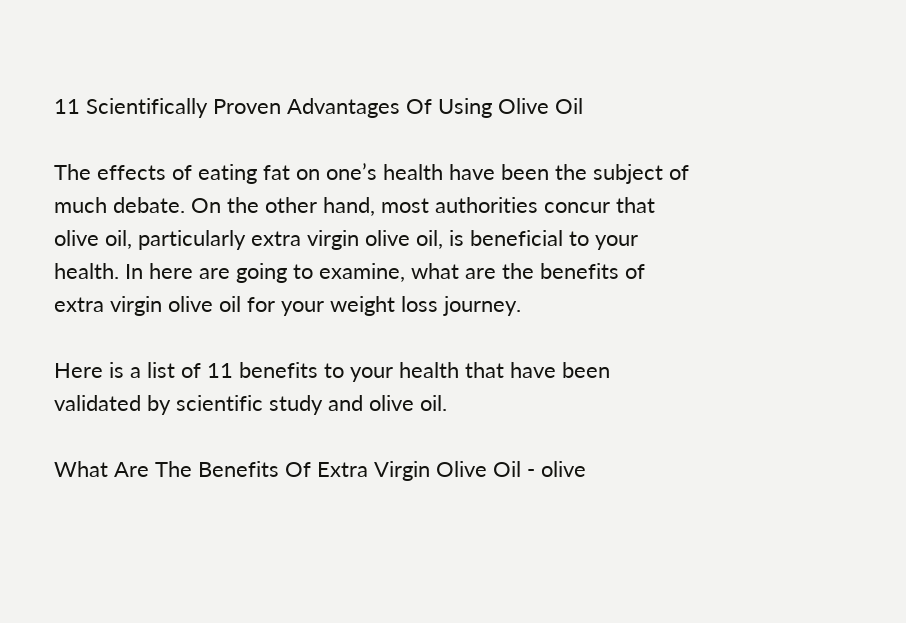11 Scientifically Proven Advantages Of Using Olive Oil

The effects of eating fat on one’s health have been the subject of much debate. On the other hand, most authorities concur that olive oil, particularly extra virgin olive oil, is beneficial to your health. In here are going to examine, what are the benefits of extra virgin olive oil for your weight loss journey.

Here is a list of 11 benefits to your health that have been validated by scientific study and olive oil.

What Are The Benefits Of Extra Virgin Olive Oil - olive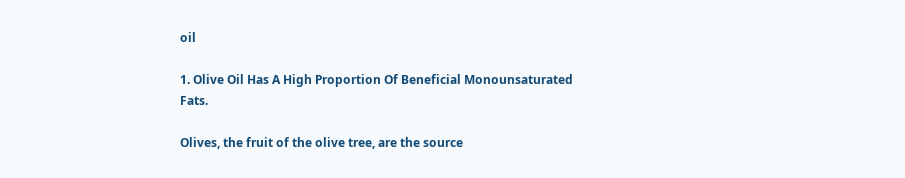oil

1. Olive Oil Has A High Proportion Of Beneficial Monounsaturated Fats.

Olives, the fruit of the olive tree, are the source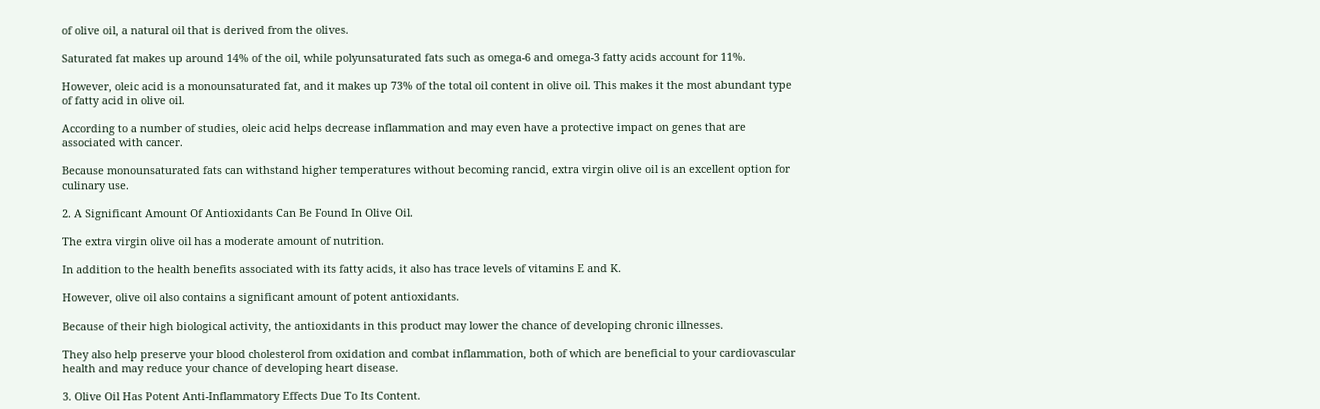of olive oil, a natural oil that is derived from the olives.

Saturated fat makes up around 14% of the oil, while polyunsaturated fats such as omega-6 and omega-3 fatty acids account for 11%.

However, oleic acid is a monounsaturated fat, and it makes up 73% of the total oil content in olive oil. This makes it the most abundant type of fatty acid in olive oil.

According to a number of studies, oleic acid helps decrease inflammation and may even have a protective impact on genes that are associated with cancer.

Because monounsaturated fats can withstand higher temperatures without becoming rancid, extra virgin olive oil is an excellent option for culinary use.

2. A Significant Amount Of Antioxidants Can Be Found In Olive Oil.

The extra virgin olive oil has a moderate amount of nutrition.

In addition to the health benefits associated with its fatty acids, it also has trace levels of vitamins E and K.

However, olive oil also contains a significant amount of potent antioxidants.

Because of their high biological activity, the antioxidants in this product may lower the chance of developing chronic illnesses.

They also help preserve your blood cholesterol from oxidation and combat inflammation, both of which are beneficial to your cardiovascular health and may reduce your chance of developing heart disease.

3. Olive Oil Has Potent Anti-Inflammatory Effects Due To Its Content.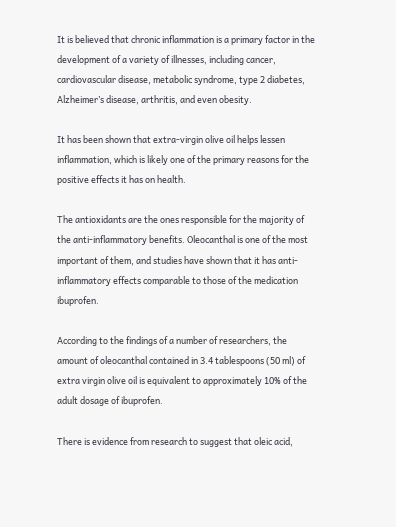It is believed that chronic inflammation is a primary factor in the development of a variety of illnesses, including cancer, cardiovascular disease, metabolic syndrome, type 2 diabetes, Alzheimer’s disease, arthritis, and even obesity.

It has been shown that extra-virgin olive oil helps lessen inflammation, which is likely one of the primary reasons for the positive effects it has on health.

The antioxidants are the ones responsible for the majority of the anti-inflammatory benefits. Oleocanthal is one of the most important of them, and studies have shown that it has anti-inflammatory effects comparable to those of the medication ibuprofen.

According to the findings of a number of researchers, the amount of oleocanthal contained in 3.4 tablespoons (50 ml) of extra virgin olive oil is equivalent to approximately 10% of the adult dosage of ibuprofen.

There is evidence from research to suggest that oleic acid,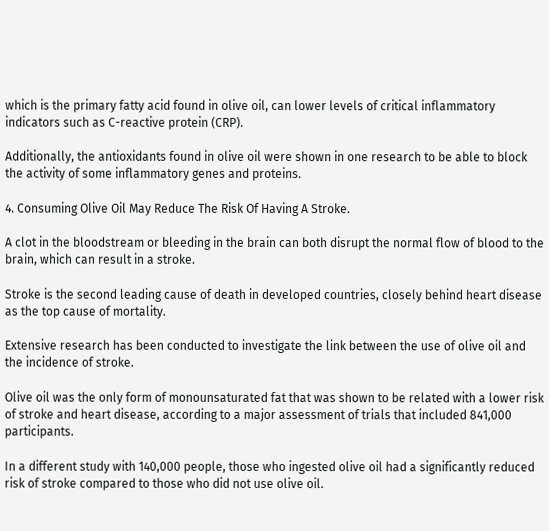which is the primary fatty acid found in olive oil, can lower levels of critical inflammatory indicators such as C-reactive protein (CRP).

Additionally, the antioxidants found in olive oil were shown in one research to be able to block the activity of some inflammatory genes and proteins.

4. Consuming Olive Oil May Reduce The Risk Of Having A Stroke.

A clot in the bloodstream or bleeding in the brain can both disrupt the normal flow of blood to the brain, which can result in a stroke.

Stroke is the second leading cause of death in developed countries, closely behind heart disease as the top cause of mortality.

Extensive research has been conducted to investigate the link between the use of olive oil and the incidence of stroke.

Olive oil was the only form of monounsaturated fat that was shown to be related with a lower risk of stroke and heart disease, according to a major assessment of trials that included 841,000 participants.

In a different study with 140,000 people, those who ingested olive oil had a significantly reduced risk of stroke compared to those who did not use olive oil.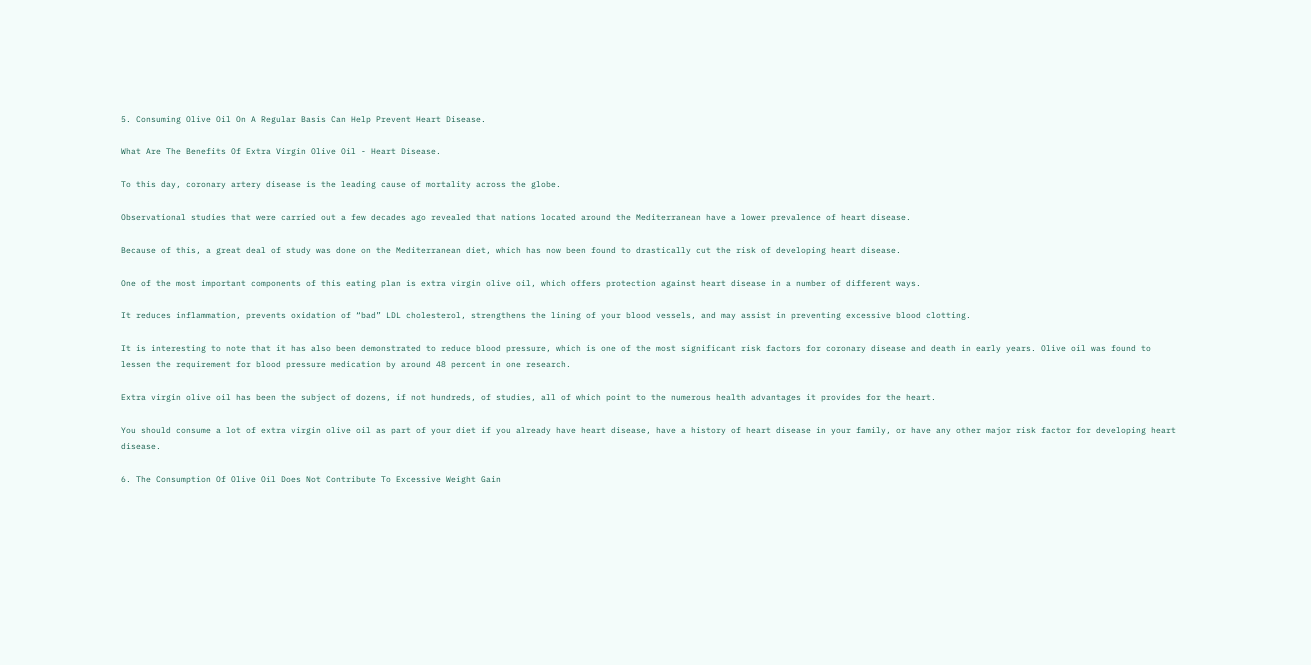5. Consuming Olive Oil On A Regular Basis Can Help Prevent Heart Disease.

What Are The Benefits Of Extra Virgin Olive Oil - Heart Disease.

To this day, coronary artery disease is the leading cause of mortality across the globe.

Observational studies that were carried out a few decades ago revealed that nations located around the Mediterranean have a lower prevalence of heart disease.

Because of this, a great deal of study was done on the Mediterranean diet, which has now been found to drastically cut the risk of developing heart disease.

One of the most important components of this eating plan is extra virgin olive oil, which offers protection against heart disease in a number of different ways.

It reduces inflammation, prevents oxidation of “bad” LDL cholesterol, strengthens the lining of your blood vessels, and may assist in preventing excessive blood clotting.

It is interesting to note that it has also been demonstrated to reduce blood pressure, which is one of the most significant risk factors for coronary disease and death in early years. Olive oil was found to lessen the requirement for blood pressure medication by around 48 percent in one research.

Extra virgin olive oil has been the subject of dozens, if not hundreds, of studies, all of which point to the numerous health advantages it provides for the heart.

You should consume a lot of extra virgin olive oil as part of your diet if you already have heart disease, have a history of heart disease in your family, or have any other major risk factor for developing heart disease.

6. The Consumption Of Olive Oil Does Not Contribute To Excessive Weight Gain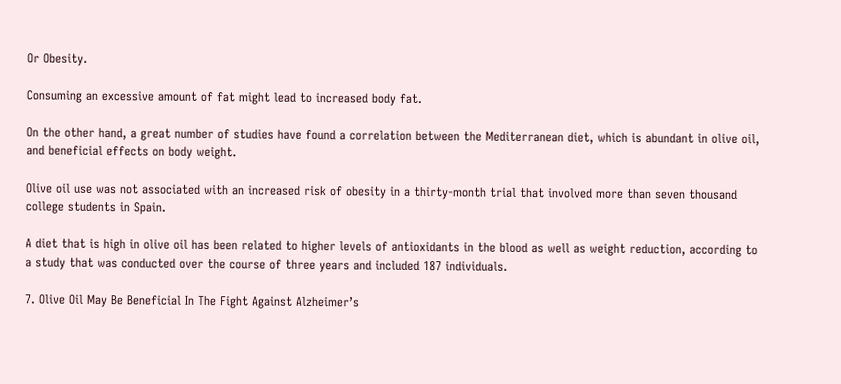Or Obesity.

Consuming an excessive amount of fat might lead to increased body fat.

On the other hand, a great number of studies have found a correlation between the Mediterranean diet, which is abundant in olive oil, and beneficial effects on body weight.

Olive oil use was not associated with an increased risk of obesity in a thirty-month trial that involved more than seven thousand college students in Spain.

A diet that is high in olive oil has been related to higher levels of antioxidants in the blood as well as weight reduction, according to a study that was conducted over the course of three years and included 187 individuals.

7. Olive Oil May Be Beneficial In The Fight Against Alzheimer’s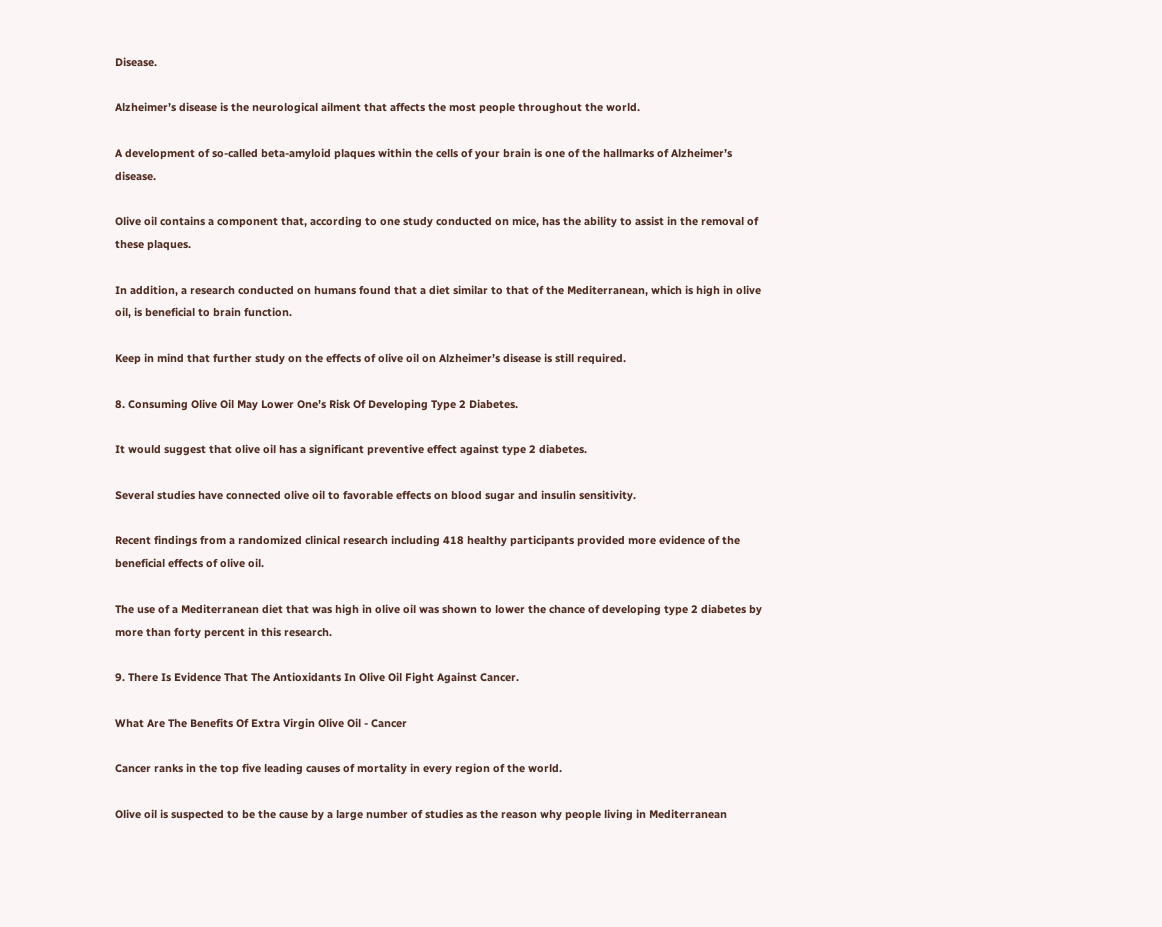Disease.

Alzheimer’s disease is the neurological ailment that affects the most people throughout the world.

A development of so-called beta-amyloid plaques within the cells of your brain is one of the hallmarks of Alzheimer’s disease.

Olive oil contains a component that, according to one study conducted on mice, has the ability to assist in the removal of these plaques.

In addition, a research conducted on humans found that a diet similar to that of the Mediterranean, which is high in olive oil, is beneficial to brain function.

Keep in mind that further study on the effects of olive oil on Alzheimer’s disease is still required.

8. Consuming Olive Oil May Lower One’s Risk Of Developing Type 2 Diabetes.

It would suggest that olive oil has a significant preventive effect against type 2 diabetes.

Several studies have connected olive oil to favorable effects on blood sugar and insulin sensitivity.

Recent findings from a randomized clinical research including 418 healthy participants provided more evidence of the beneficial effects of olive oil.

The use of a Mediterranean diet that was high in olive oil was shown to lower the chance of developing type 2 diabetes by more than forty percent in this research.

9. There Is Evidence That The Antioxidants In Olive Oil Fight Against Cancer.

What Are The Benefits Of Extra Virgin Olive Oil - Cancer

Cancer ranks in the top five leading causes of mortality in every region of the world.

Olive oil is suspected to be the cause by a large number of studies as the reason why people living in Mediterranean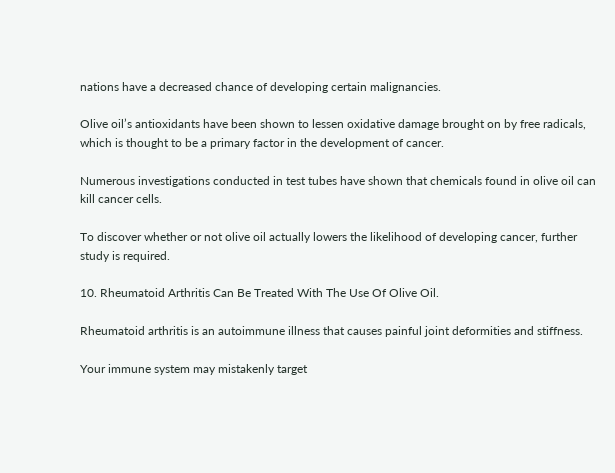nations have a decreased chance of developing certain malignancies.

Olive oil’s antioxidants have been shown to lessen oxidative damage brought on by free radicals, which is thought to be a primary factor in the development of cancer.

Numerous investigations conducted in test tubes have shown that chemicals found in olive oil can kill cancer cells.

To discover whether or not olive oil actually lowers the likelihood of developing cancer, further study is required.

10. Rheumatoid Arthritis Can Be Treated With The Use Of Olive Oil.

Rheumatoid arthritis is an autoimmune illness that causes painful joint deformities and stiffness.

Your immune system may mistakenly target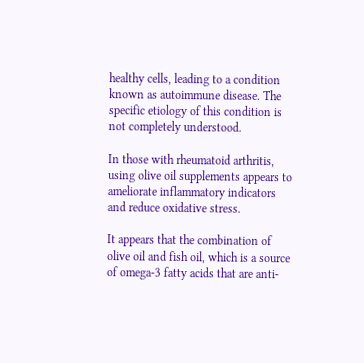healthy cells, leading to a condition known as autoimmune disease. The specific etiology of this condition is not completely understood.

In those with rheumatoid arthritis, using olive oil supplements appears to ameliorate inflammatory indicators and reduce oxidative stress.

It appears that the combination of olive oil and fish oil, which is a source of omega-3 fatty acids that are anti-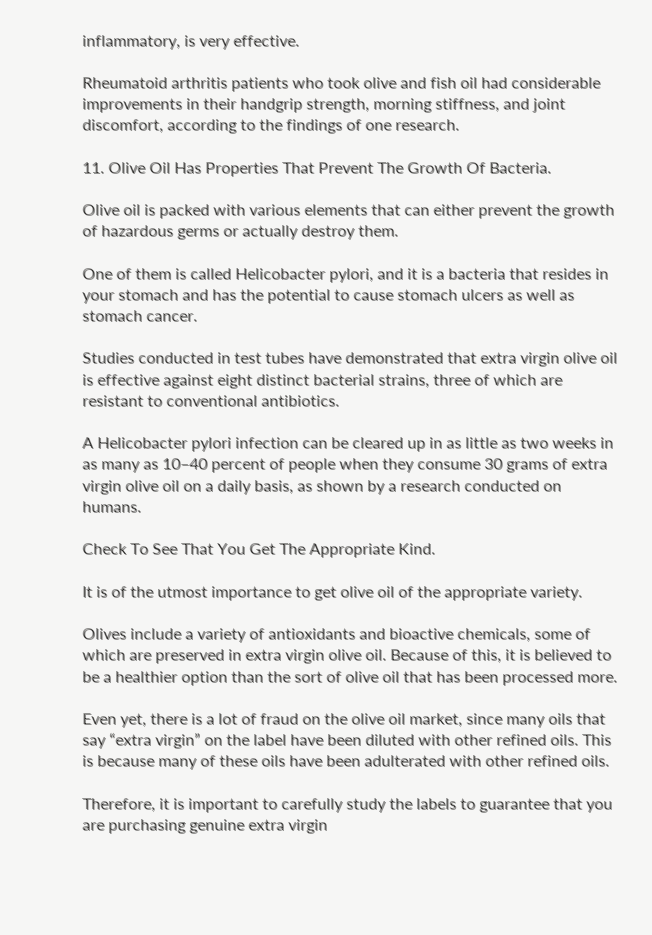inflammatory, is very effective.

Rheumatoid arthritis patients who took olive and fish oil had considerable improvements in their handgrip strength, morning stiffness, and joint discomfort, according to the findings of one research.

11. Olive Oil Has Properties That Prevent The Growth Of Bacteria.

Olive oil is packed with various elements that can either prevent the growth of hazardous germs or actually destroy them.

One of them is called Helicobacter pylori, and it is a bacteria that resides in your stomach and has the potential to cause stomach ulcers as well as stomach cancer.

Studies conducted in test tubes have demonstrated that extra virgin olive oil is effective against eight distinct bacterial strains, three of which are resistant to conventional antibiotics.

A Helicobacter pylori infection can be cleared up in as little as two weeks in as many as 10–40 percent of people when they consume 30 grams of extra virgin olive oil on a daily basis, as shown by a research conducted on humans.

Check To See That You Get The Appropriate Kind.

It is of the utmost importance to get olive oil of the appropriate variety.

Olives include a variety of antioxidants and bioactive chemicals, some of which are preserved in extra virgin olive oil. Because of this, it is believed to be a healthier option than the sort of olive oil that has been processed more.

Even yet, there is a lot of fraud on the olive oil market, since many oils that say “extra virgin” on the label have been diluted with other refined oils. This is because many of these oils have been adulterated with other refined oils.

Therefore, it is important to carefully study the labels to guarantee that you are purchasing genuine extra virgin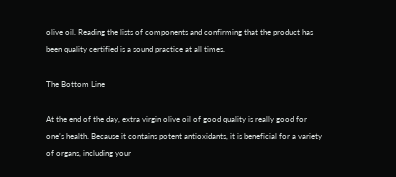olive oil. Reading the lists of components and confirming that the product has been quality certified is a sound practice at all times.

The Bottom Line

At the end of the day, extra virgin olive oil of good quality is really good for one’s health. Because it contains potent antioxidants, it is beneficial for a variety of organs, including your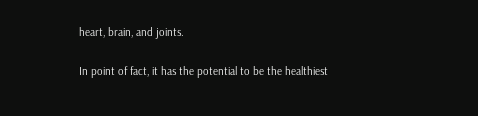heart, brain, and joints.

In point of fact, it has the potential to be the healthiest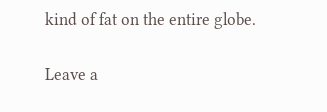kind of fat on the entire globe.

Leave a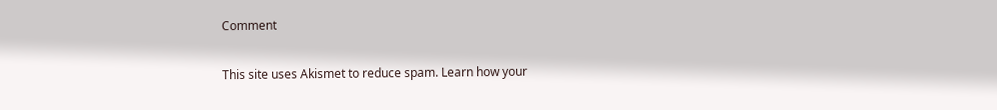Comment

This site uses Akismet to reduce spam. Learn how your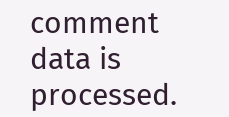comment data is processed.